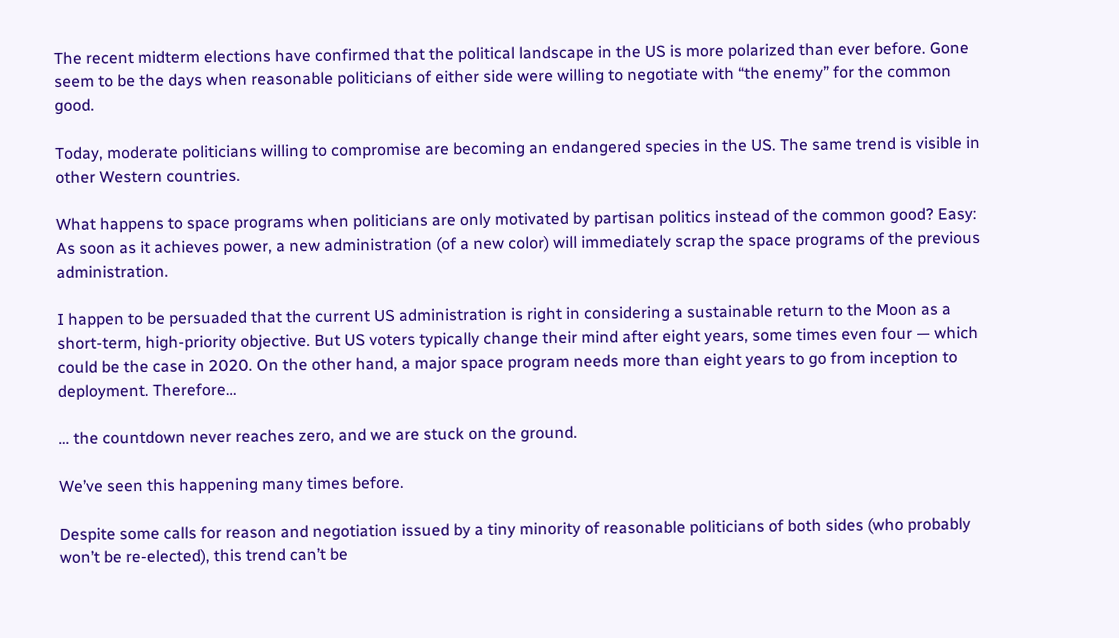The recent midterm elections have confirmed that the political landscape in the US is more polarized than ever before. Gone seem to be the days when reasonable politicians of either side were willing to negotiate with “the enemy” for the common good.

Today, moderate politicians willing to compromise are becoming an endangered species in the US. The same trend is visible in other Western countries.

What happens to space programs when politicians are only motivated by partisan politics instead of the common good? Easy: As soon as it achieves power, a new administration (of a new color) will immediately scrap the space programs of the previous administration.

I happen to be persuaded that the current US administration is right in considering a sustainable return to the Moon as a short-term, high-priority objective. But US voters typically change their mind after eight years, some times even four — which could be the case in 2020. On the other hand, a major space program needs more than eight years to go from inception to deployment. Therefore…

… the countdown never reaches zero, and we are stuck on the ground.

We’ve seen this happening many times before.

Despite some calls for reason and negotiation issued by a tiny minority of reasonable politicians of both sides (who probably won’t be re-elected), this trend can’t be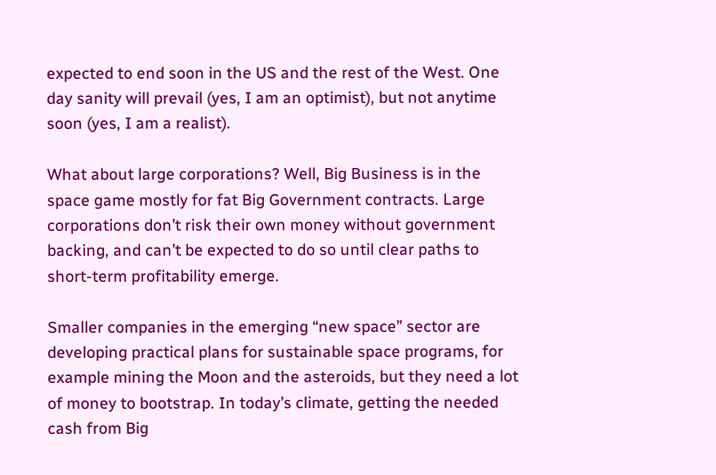expected to end soon in the US and the rest of the West. One day sanity will prevail (yes, I am an optimist), but not anytime soon (yes, I am a realist).

What about large corporations? Well, Big Business is in the space game mostly for fat Big Government contracts. Large corporations don’t risk their own money without government backing, and can’t be expected to do so until clear paths to short-term profitability emerge.

Smaller companies in the emerging “new space” sector are developing practical plans for sustainable space programs, for example mining the Moon and the asteroids, but they need a lot of money to bootstrap. In today’s climate, getting the needed cash from Big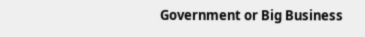Government or Big Business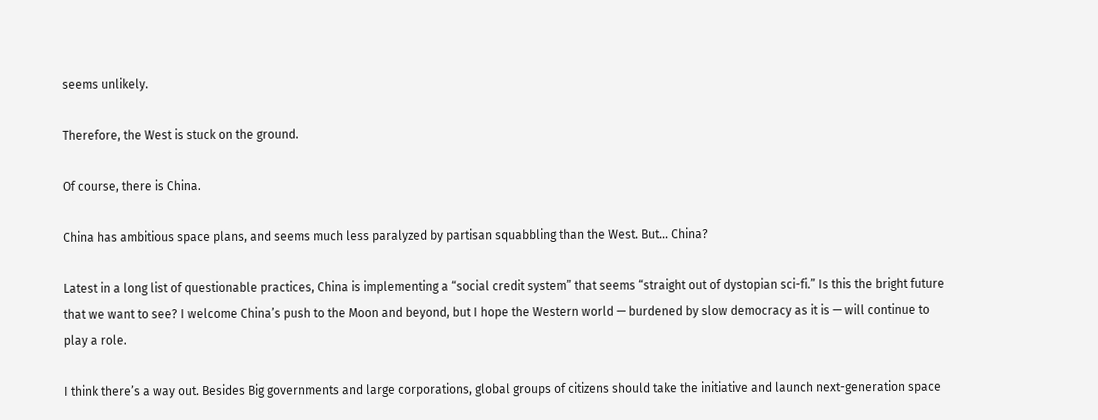seems unlikely.

Therefore, the West is stuck on the ground.

Of course, there is China.

China has ambitious space plans, and seems much less paralyzed by partisan squabbling than the West. But… China?

Latest in a long list of questionable practices, China is implementing a “social credit system” that seems “straight out of dystopian sci-fi.” Is this the bright future that we want to see? I welcome China’s push to the Moon and beyond, but I hope the Western world — burdened by slow democracy as it is — will continue to play a role.

I think there’s a way out. Besides Big governments and large corporations, global groups of citizens should take the initiative and launch next-generation space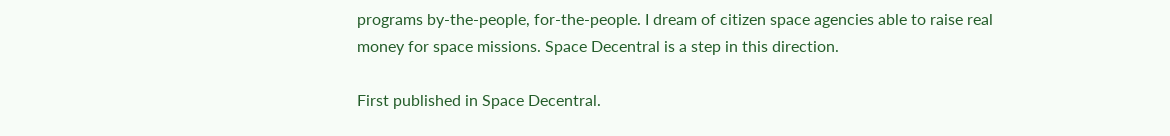programs by-the-people, for-the-people. I dream of citizen space agencies able to raise real money for space missions. Space Decentral is a step in this direction.

First published in Space Decentral.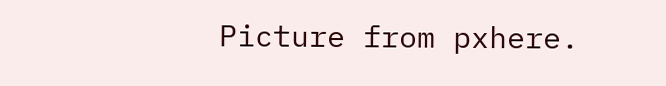Picture from pxhere.